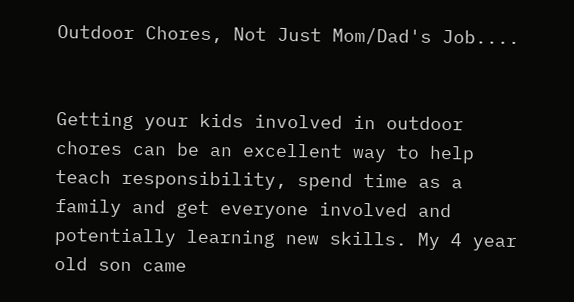Outdoor Chores, Not Just Mom/Dad's Job....


Getting your kids involved in outdoor chores can be an excellent way to help teach responsibility, spend time as a family and get everyone involved and potentially learning new skills. My 4 year old son came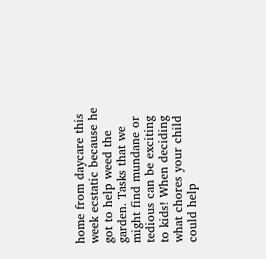home from daycare this week ecstatic because he got to help weed the garden. Tasks that we might find mundane or tedious can be exciting to kids! When deciding what chores your child could help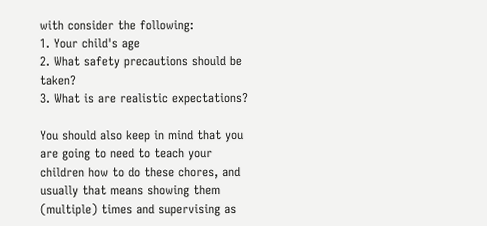with consider the following:
1. Your child's age
2. What safety precautions should be taken?
3. What is are realistic expectations?

You should also keep in mind that you are going to need to teach your children how to do these chores, and usually that means showing them (multiple) times and supervising as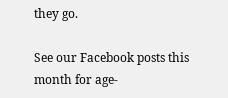they go.

See our Facebook posts this month for age-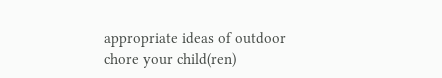appropriate ideas of outdoor chore your child(ren)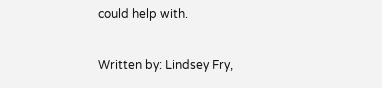could help with.

Written by: Lindsey Fry,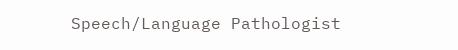Speech/Language Pathologist